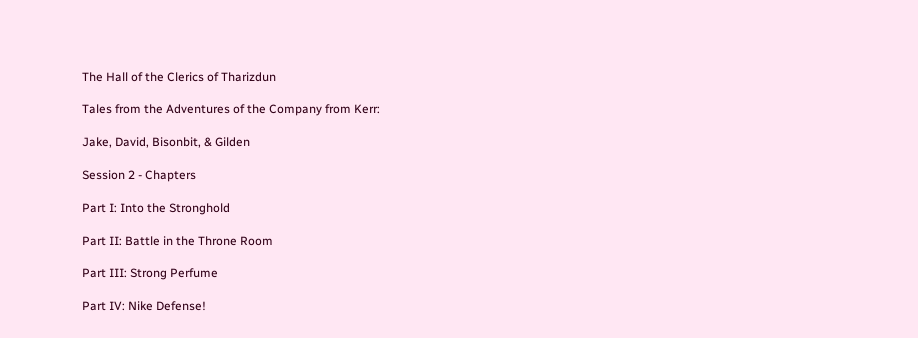The Hall of the Clerics of Tharizdun

Tales from the Adventures of the Company from Kerr:

Jake, David, Bisonbit, & Gilden

Session 2 - Chapters

Part I: Into the Stronghold

Part II: Battle in the Throne Room

Part III: Strong Perfume

Part IV: Nike Defense!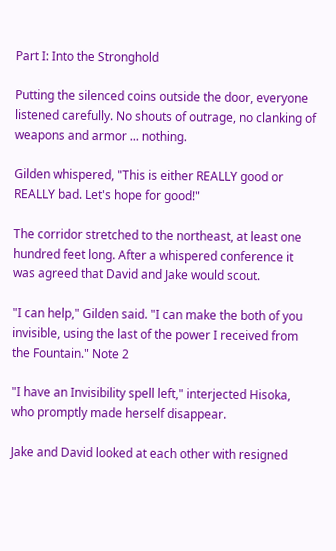Part I: Into the Stronghold

Putting the silenced coins outside the door, everyone listened carefully. No shouts of outrage, no clanking of weapons and armor ... nothing.

Gilden whispered, "This is either REALLY good or REALLY bad. Let's hope for good!"

The corridor stretched to the northeast, at least one hundred feet long. After a whispered conference it was agreed that David and Jake would scout.

"I can help," Gilden said. "I can make the both of you invisible, using the last of the power I received from the Fountain." Note 2

"I have an Invisibility spell left," interjected Hisoka, who promptly made herself disappear.

Jake and David looked at each other with resigned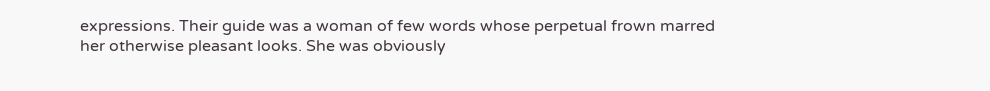expressions. Their guide was a woman of few words whose perpetual frown marred her otherwise pleasant looks. She was obviously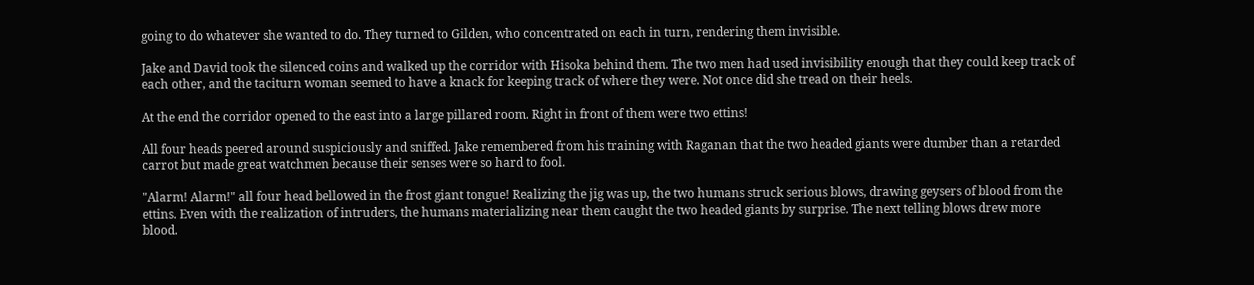going to do whatever she wanted to do. They turned to Gilden, who concentrated on each in turn, rendering them invisible.

Jake and David took the silenced coins and walked up the corridor with Hisoka behind them. The two men had used invisibility enough that they could keep track of each other, and the taciturn woman seemed to have a knack for keeping track of where they were. Not once did she tread on their heels.

At the end the corridor opened to the east into a large pillared room. Right in front of them were two ettins!

All four heads peered around suspiciously and sniffed. Jake remembered from his training with Raganan that the two headed giants were dumber than a retarded carrot but made great watchmen because their senses were so hard to fool.

"Alarm! Alarm!" all four head bellowed in the frost giant tongue! Realizing the jig was up, the two humans struck serious blows, drawing geysers of blood from the ettins. Even with the realization of intruders, the humans materializing near them caught the two headed giants by surprise. The next telling blows drew more blood.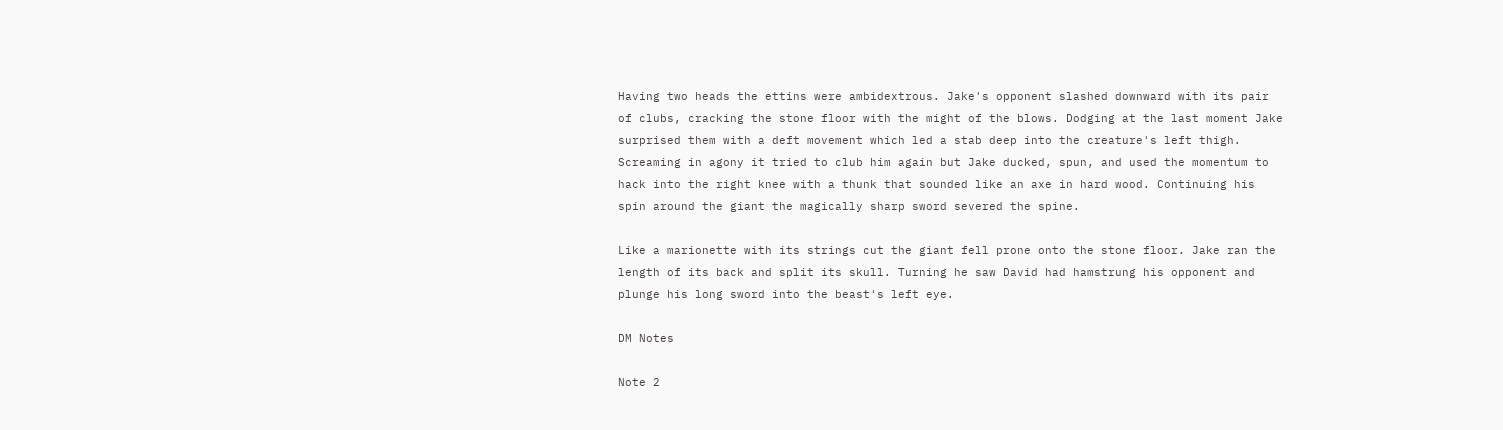Having two heads the ettins were ambidextrous. Jake's opponent slashed downward with its pair of clubs, cracking the stone floor with the might of the blows. Dodging at the last moment Jake surprised them with a deft movement which led a stab deep into the creature's left thigh. Screaming in agony it tried to club him again but Jake ducked, spun, and used the momentum to hack into the right knee with a thunk that sounded like an axe in hard wood. Continuing his spin around the giant the magically sharp sword severed the spine.

Like a marionette with its strings cut the giant fell prone onto the stone floor. Jake ran the length of its back and split its skull. Turning he saw David had hamstrung his opponent and plunge his long sword into the beast's left eye.

DM Notes

Note 2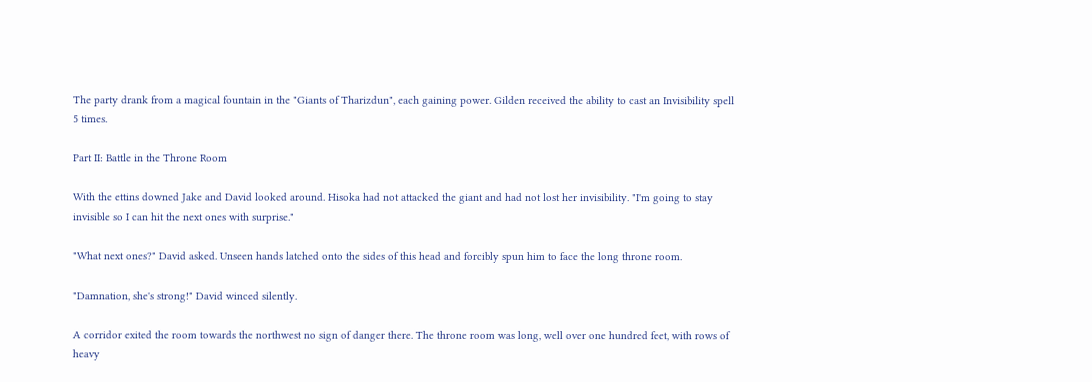The party drank from a magical fountain in the "Giants of Tharizdun", each gaining power. Gilden received the ability to cast an Invisibility spell 5 times.

Part II: Battle in the Throne Room

With the ettins downed Jake and David looked around. Hisoka had not attacked the giant and had not lost her invisibility. "I'm going to stay invisible so I can hit the next ones with surprise."

"What next ones?" David asked. Unseen hands latched onto the sides of this head and forcibly spun him to face the long throne room.

"Damnation, she's strong!" David winced silently.

A corridor exited the room towards the northwest no sign of danger there. The throne room was long, well over one hundred feet, with rows of heavy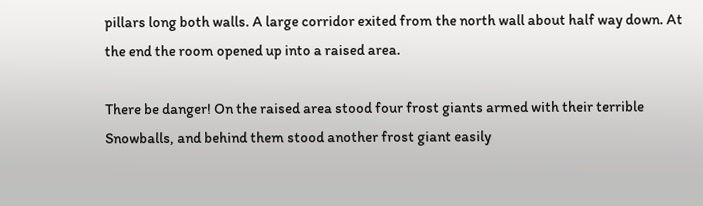pillars long both walls. A large corridor exited from the north wall about half way down. At the end the room opened up into a raised area.

There be danger! On the raised area stood four frost giants armed with their terrible Snowballs, and behind them stood another frost giant easily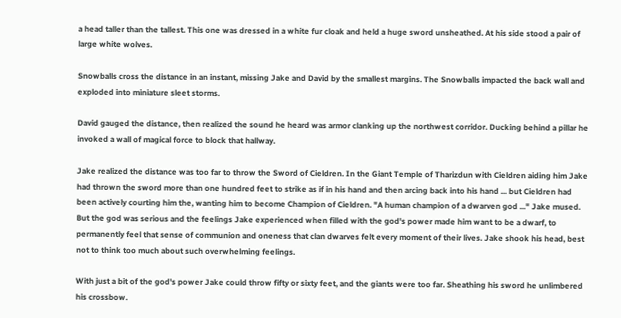a head taller than the tallest. This one was dressed in a white fur cloak and held a huge sword unsheathed. At his side stood a pair of large white wolves.

Snowballs cross the distance in an instant, missing Jake and David by the smallest margins. The Snowballs impacted the back wall and exploded into miniature sleet storms.

David gauged the distance, then realized the sound he heard was armor clanking up the northwest corridor. Ducking behind a pillar he invoked a wall of magical force to block that hallway.

Jake realized the distance was too far to throw the Sword of Cieldren. In the Giant Temple of Tharizdun with Cieldren aiding him Jake had thrown the sword more than one hundred feet to strike as if in his hand and then arcing back into his hand ... but Cieldren had been actively courting him the, wanting him to become Champion of Cieldren. "A human champion of a dwarven god ..." Jake mused. But the god was serious and the feelings Jake experienced when filled with the god's power made him want to be a dwarf, to permanently feel that sense of communion and oneness that clan dwarves felt every moment of their lives. Jake shook his head, best not to think too much about such overwhelming feelings.

With just a bit of the god's power Jake could throw fifty or sixty feet, and the giants were too far. Sheathing his sword he unlimbered his crossbow.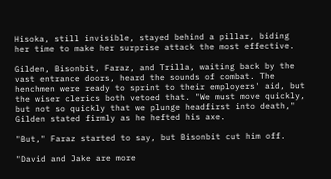Hisoka, still invisible, stayed behind a pillar, biding her time to make her surprise attack the most effective.

Gilden, Bisonbit, Faraz, and Trilla, waiting back by the vast entrance doors, heard the sounds of combat. The henchmen were ready to sprint to their employers' aid, but the wiser clerics both vetoed that. "We must move quickly, but not so quickly that we plunge headfirst into death," Gilden stated firmly as he hefted his axe.

"But," Faraz started to say, but Bisonbit cut him off.

"David and Jake are more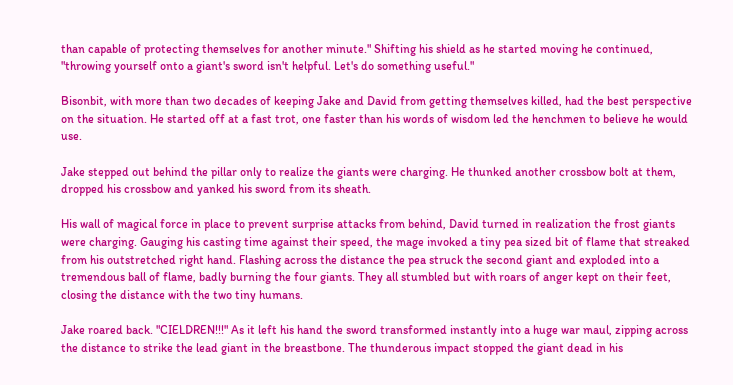than capable of protecting themselves for another minute." Shifting his shield as he started moving he continued, "throwing yourself onto a giant's sword isn't helpful. Let's do something useful."

Bisonbit, with more than two decades of keeping Jake and David from getting themselves killed, had the best perspective on the situation. He started off at a fast trot, one faster than his words of wisdom led the henchmen to believe he would use.

Jake stepped out behind the pillar only to realize the giants were charging. He thunked another crossbow bolt at them, dropped his crossbow and yanked his sword from its sheath.

His wall of magical force in place to prevent surprise attacks from behind, David turned in realization the frost giants were charging. Gauging his casting time against their speed, the mage invoked a tiny pea sized bit of flame that streaked from his outstretched right hand. Flashing across the distance the pea struck the second giant and exploded into a tremendous ball of flame, badly burning the four giants. They all stumbled but with roars of anger kept on their feet, closing the distance with the two tiny humans.

Jake roared back. "CIELDREN!!!" As it left his hand the sword transformed instantly into a huge war maul, zipping across the distance to strike the lead giant in the breastbone. The thunderous impact stopped the giant dead in his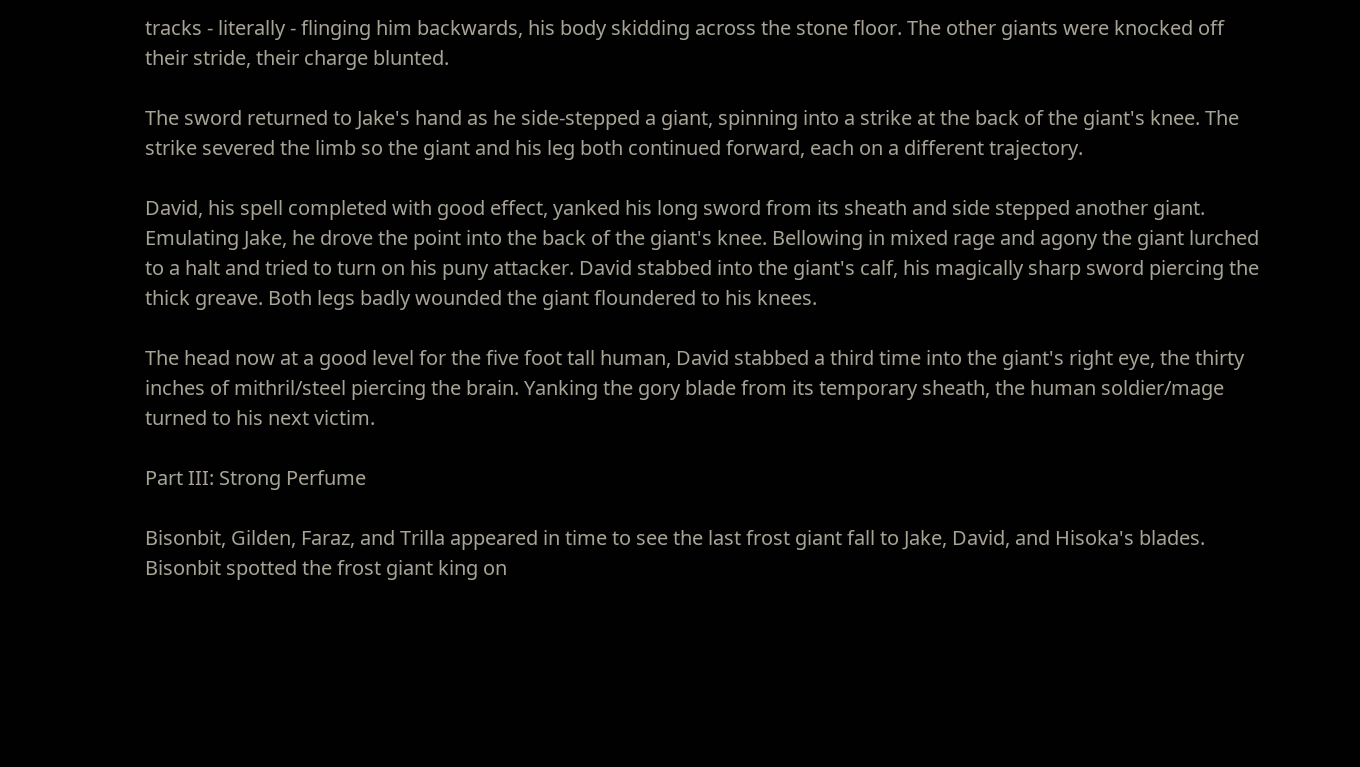tracks - literally - flinging him backwards, his body skidding across the stone floor. The other giants were knocked off their stride, their charge blunted.

The sword returned to Jake's hand as he side-stepped a giant, spinning into a strike at the back of the giant's knee. The strike severed the limb so the giant and his leg both continued forward, each on a different trajectory.

David, his spell completed with good effect, yanked his long sword from its sheath and side stepped another giant. Emulating Jake, he drove the point into the back of the giant's knee. Bellowing in mixed rage and agony the giant lurched to a halt and tried to turn on his puny attacker. David stabbed into the giant's calf, his magically sharp sword piercing the thick greave. Both legs badly wounded the giant floundered to his knees.

The head now at a good level for the five foot tall human, David stabbed a third time into the giant's right eye, the thirty inches of mithril/steel piercing the brain. Yanking the gory blade from its temporary sheath, the human soldier/mage turned to his next victim.

Part III: Strong Perfume

Bisonbit, Gilden, Faraz, and Trilla appeared in time to see the last frost giant fall to Jake, David, and Hisoka's blades. Bisonbit spotted the frost giant king on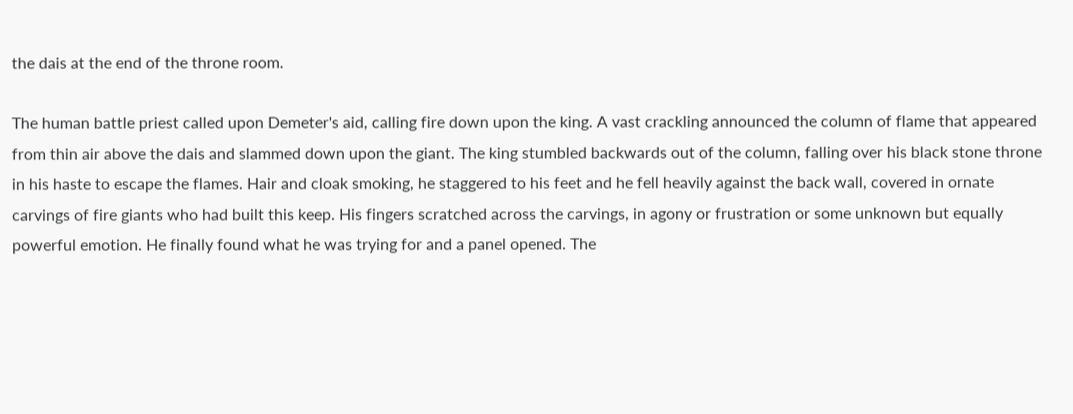the dais at the end of the throne room.

The human battle priest called upon Demeter's aid, calling fire down upon the king. A vast crackling announced the column of flame that appeared from thin air above the dais and slammed down upon the giant. The king stumbled backwards out of the column, falling over his black stone throne in his haste to escape the flames. Hair and cloak smoking, he staggered to his feet and he fell heavily against the back wall, covered in ornate carvings of fire giants who had built this keep. His fingers scratched across the carvings, in agony or frustration or some unknown but equally powerful emotion. He finally found what he was trying for and a panel opened. The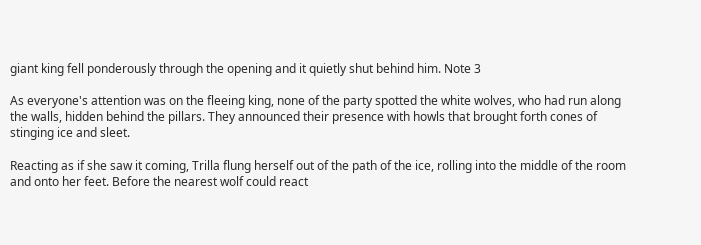giant king fell ponderously through the opening and it quietly shut behind him. Note 3

As everyone's attention was on the fleeing king, none of the party spotted the white wolves, who had run along the walls, hidden behind the pillars. They announced their presence with howls that brought forth cones of stinging ice and sleet.

Reacting as if she saw it coming, Trilla flung herself out of the path of the ice, rolling into the middle of the room and onto her feet. Before the nearest wolf could react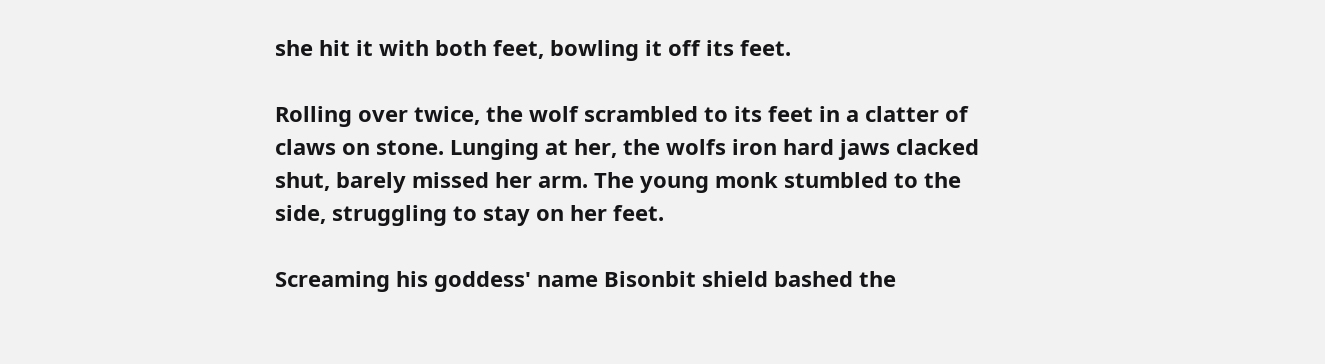she hit it with both feet, bowling it off its feet.

Rolling over twice, the wolf scrambled to its feet in a clatter of claws on stone. Lunging at her, the wolfs iron hard jaws clacked shut, barely missed her arm. The young monk stumbled to the side, struggling to stay on her feet.

Screaming his goddess' name Bisonbit shield bashed the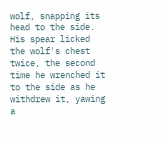wolf, snapping its head to the side. His spear licked the wolf's chest twice, the second time he wrenched it to the side as he withdrew it, yawing a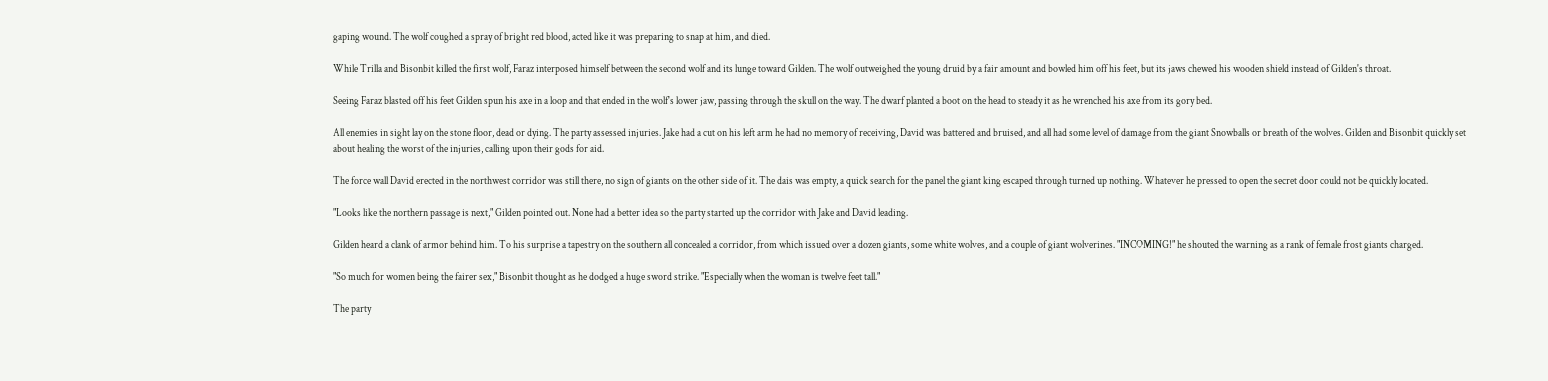gaping wound. The wolf coughed a spray of bright red blood, acted like it was preparing to snap at him, and died.

While Trilla and Bisonbit killed the first wolf, Faraz interposed himself between the second wolf and its lunge toward Gilden. The wolf outweighed the young druid by a fair amount and bowled him off his feet, but its jaws chewed his wooden shield instead of Gilden's throat.

Seeing Faraz blasted off his feet Gilden spun his axe in a loop and that ended in the wolf's lower jaw, passing through the skull on the way. The dwarf planted a boot on the head to steady it as he wrenched his axe from its gory bed.

All enemies in sight lay on the stone floor, dead or dying. The party assessed injuries. Jake had a cut on his left arm he had no memory of receiving, David was battered and bruised, and all had some level of damage from the giant Snowballs or breath of the wolves. Gilden and Bisonbit quickly set about healing the worst of the injuries, calling upon their gods for aid.

The force wall David erected in the northwest corridor was still there, no sign of giants on the other side of it. The dais was empty, a quick search for the panel the giant king escaped through turned up nothing. Whatever he pressed to open the secret door could not be quickly located.

"Looks like the northern passage is next," Gilden pointed out. None had a better idea so the party started up the corridor with Jake and David leading.

Gilden heard a clank of armor behind him. To his surprise a tapestry on the southern all concealed a corridor, from which issued over a dozen giants, some white wolves, and a couple of giant wolverines. "INCOMING!" he shouted the warning as a rank of female frost giants charged.

"So much for women being the fairer sex," Bisonbit thought as he dodged a huge sword strike. "Especially when the woman is twelve feet tall."

The party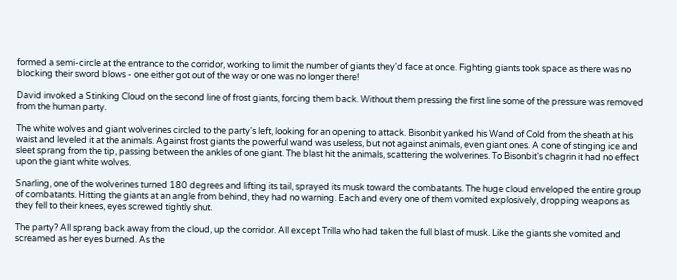formed a semi-circle at the entrance to the corridor, working to limit the number of giants they'd face at once. Fighting giants took space as there was no blocking their sword blows - one either got out of the way or one was no longer there!

David invoked a Stinking Cloud on the second line of frost giants, forcing them back. Without them pressing the first line some of the pressure was removed from the human party.

The white wolves and giant wolverines circled to the party's left, looking for an opening to attack. Bisonbit yanked his Wand of Cold from the sheath at his waist and leveled it at the animals. Against frost giants the powerful wand was useless, but not against animals, even giant ones. A cone of stinging ice and sleet sprang from the tip, passing between the ankles of one giant. The blast hit the animals, scattering the wolverines. To Bisonbit's chagrin it had no effect upon the giant white wolves.

Snarling, one of the wolverines turned 180 degrees and lifting its tail, sprayed its musk toward the combatants. The huge cloud enveloped the entire group of combatants. Hitting the giants at an angle from behind, they had no warning. Each and every one of them vomited explosively, dropping weapons as they fell to their knees, eyes screwed tightly shut.

The party? All sprang back away from the cloud, up the corridor. All except Trilla who had taken the full blast of musk. Like the giants she vomited and screamed as her eyes burned. As the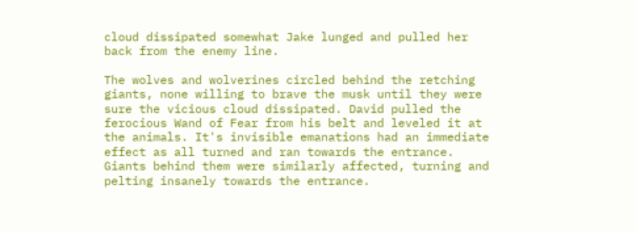cloud dissipated somewhat Jake lunged and pulled her back from the enemy line.

The wolves and wolverines circled behind the retching giants, none willing to brave the musk until they were sure the vicious cloud dissipated. David pulled the ferocious Wand of Fear from his belt and leveled it at the animals. It's invisible emanations had an immediate effect as all turned and ran towards the entrance. Giants behind them were similarly affected, turning and pelting insanely towards the entrance.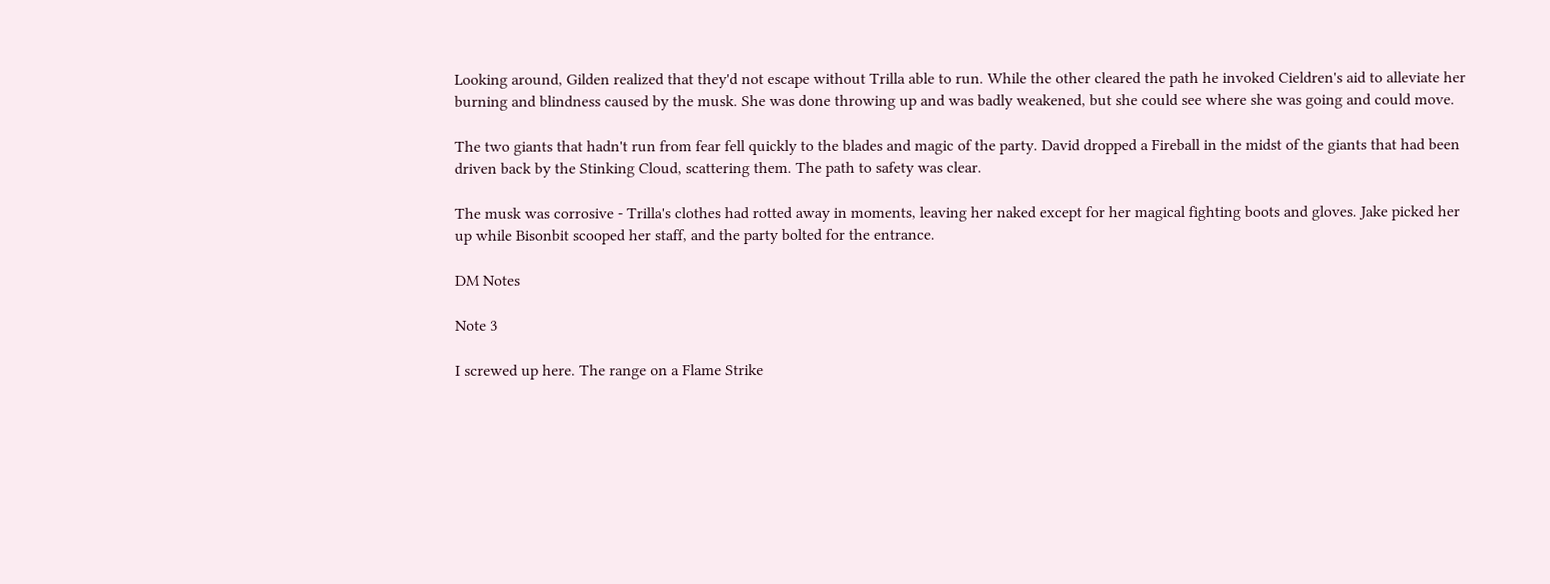Looking around, Gilden realized that they'd not escape without Trilla able to run. While the other cleared the path he invoked Cieldren's aid to alleviate her burning and blindness caused by the musk. She was done throwing up and was badly weakened, but she could see where she was going and could move.

The two giants that hadn't run from fear fell quickly to the blades and magic of the party. David dropped a Fireball in the midst of the giants that had been driven back by the Stinking Cloud, scattering them. The path to safety was clear.

The musk was corrosive - Trilla's clothes had rotted away in moments, leaving her naked except for her magical fighting boots and gloves. Jake picked her up while Bisonbit scooped her staff, and the party bolted for the entrance.

DM Notes

Note 3

I screwed up here. The range on a Flame Strike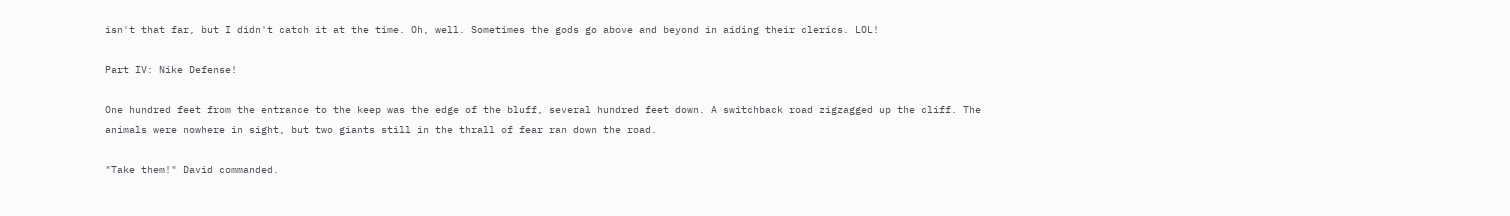isn't that far, but I didn't catch it at the time. Oh, well. Sometimes the gods go above and beyond in aiding their clerics. LOL!

Part IV: Nike Defense!

One hundred feet from the entrance to the keep was the edge of the bluff, several hundred feet down. A switchback road zigzagged up the cliff. The animals were nowhere in sight, but two giants still in the thrall of fear ran down the road.

"Take them!" David commanded.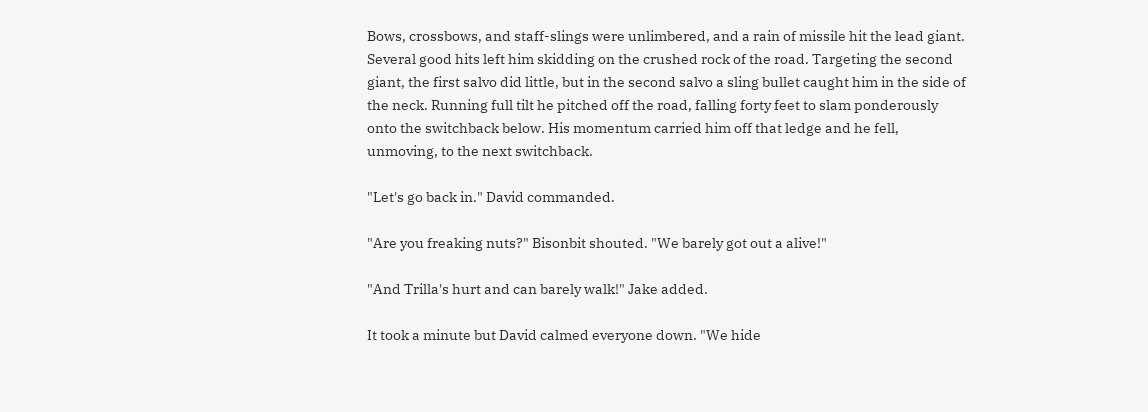Bows, crossbows, and staff-slings were unlimbered, and a rain of missile hit the lead giant. Several good hits left him skidding on the crushed rock of the road. Targeting the second giant, the first salvo did little, but in the second salvo a sling bullet caught him in the side of the neck. Running full tilt he pitched off the road, falling forty feet to slam ponderously onto the switchback below. His momentum carried him off that ledge and he fell, unmoving, to the next switchback.

"Let's go back in." David commanded.

"Are you freaking nuts?" Bisonbit shouted. "We barely got out a alive!"

"And Trilla's hurt and can barely walk!" Jake added.

It took a minute but David calmed everyone down. "We hide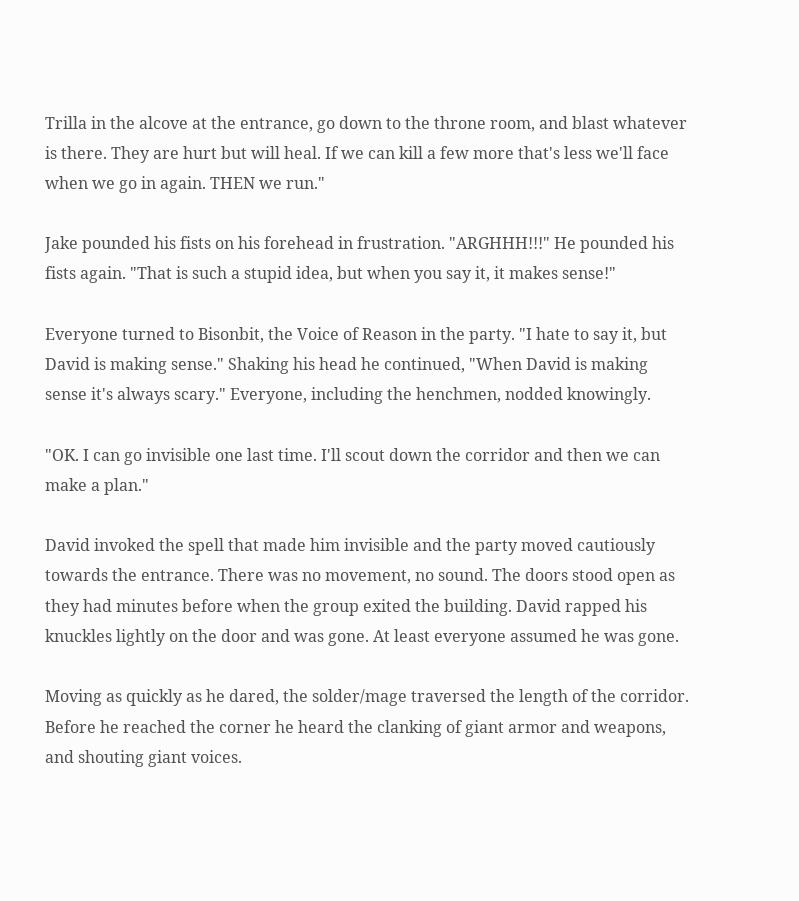Trilla in the alcove at the entrance, go down to the throne room, and blast whatever is there. They are hurt but will heal. If we can kill a few more that's less we'll face when we go in again. THEN we run."

Jake pounded his fists on his forehead in frustration. "ARGHHH!!!" He pounded his fists again. "That is such a stupid idea, but when you say it, it makes sense!"

Everyone turned to Bisonbit, the Voice of Reason in the party. "I hate to say it, but David is making sense." Shaking his head he continued, "When David is making sense it's always scary." Everyone, including the henchmen, nodded knowingly.

"OK. I can go invisible one last time. I'll scout down the corridor and then we can make a plan."

David invoked the spell that made him invisible and the party moved cautiously towards the entrance. There was no movement, no sound. The doors stood open as they had minutes before when the group exited the building. David rapped his knuckles lightly on the door and was gone. At least everyone assumed he was gone.

Moving as quickly as he dared, the solder/mage traversed the length of the corridor. Before he reached the corner he heard the clanking of giant armor and weapons, and shouting giant voices.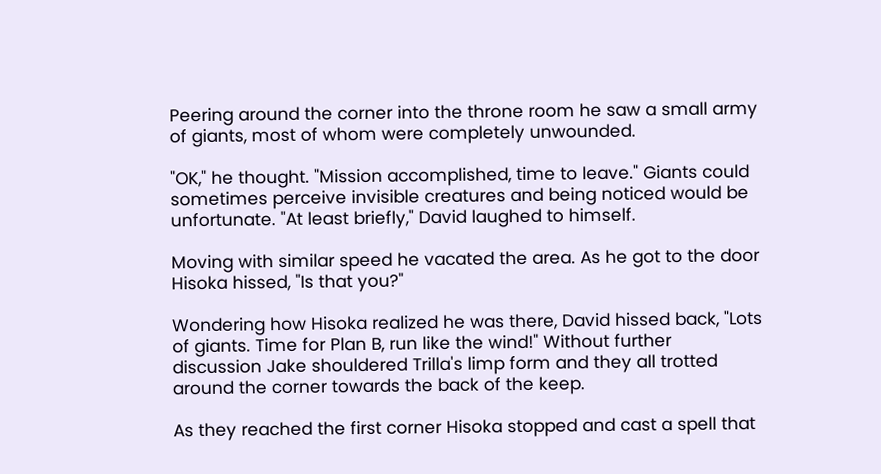Peering around the corner into the throne room he saw a small army of giants, most of whom were completely unwounded.

"OK," he thought. "Mission accomplished, time to leave." Giants could sometimes perceive invisible creatures and being noticed would be unfortunate. "At least briefly," David laughed to himself.

Moving with similar speed he vacated the area. As he got to the door Hisoka hissed, "Is that you?"

Wondering how Hisoka realized he was there, David hissed back, "Lots of giants. Time for Plan B, run like the wind!" Without further discussion Jake shouldered Trilla's limp form and they all trotted around the corner towards the back of the keep.

As they reached the first corner Hisoka stopped and cast a spell that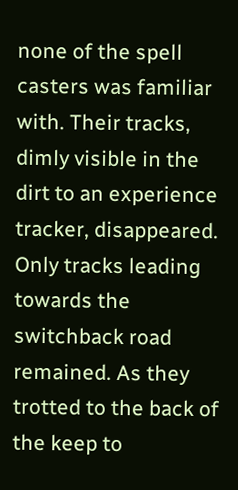none of the spell casters was familiar with. Their tracks, dimly visible in the dirt to an experience tracker, disappeared. Only tracks leading towards the switchback road remained. As they trotted to the back of the keep to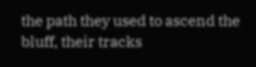the path they used to ascend the bluff, their tracks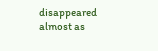disappeared almost as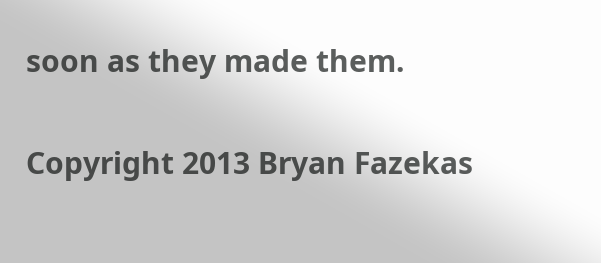soon as they made them.

Copyright 2013 Bryan Fazekas